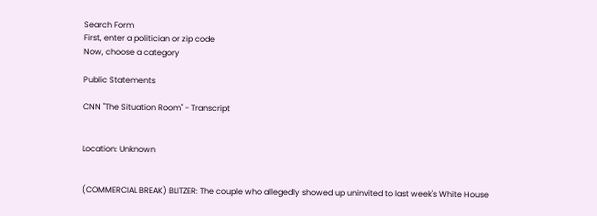Search Form
First, enter a politician or zip code
Now, choose a category

Public Statements

CNN "The Situation Room" - Transcript


Location: Unknown


(COMMERCIAL BREAK) BLITZER: The couple who allegedly showed up uninvited to last week's White House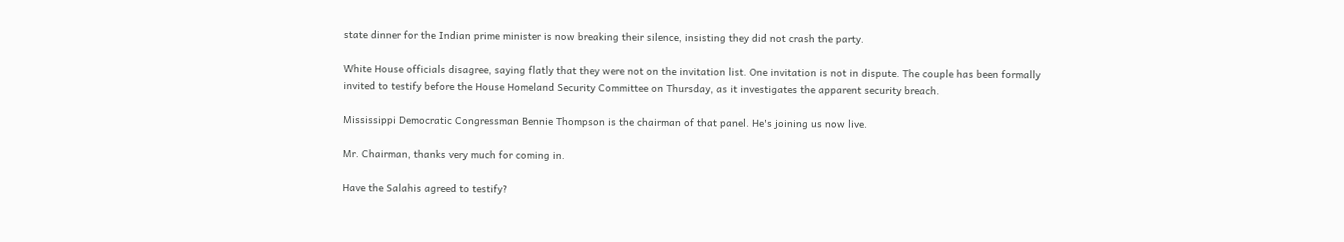state dinner for the Indian prime minister is now breaking their silence, insisting they did not crash the party.

White House officials disagree, saying flatly that they were not on the invitation list. One invitation is not in dispute. The couple has been formally invited to testify before the House Homeland Security Committee on Thursday, as it investigates the apparent security breach.

Mississippi Democratic Congressman Bennie Thompson is the chairman of that panel. He's joining us now live.

Mr. Chairman, thanks very much for coming in.

Have the Salahis agreed to testify?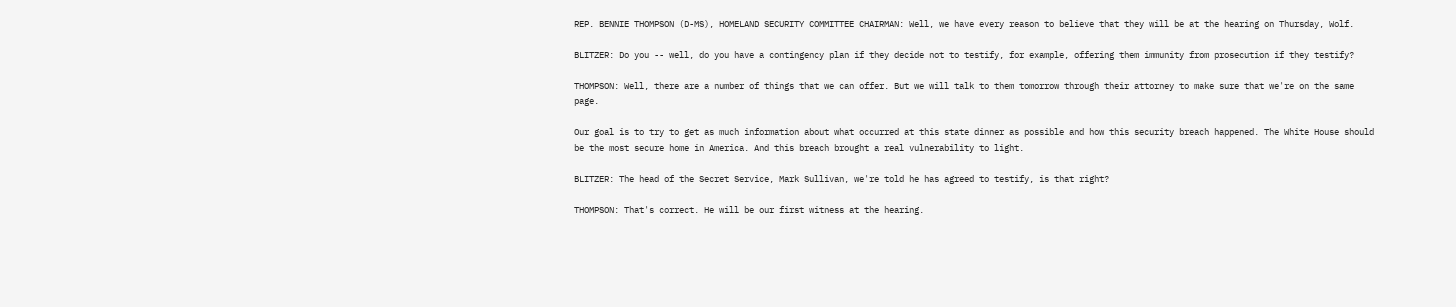REP. BENNIE THOMPSON (D-MS), HOMELAND SECURITY COMMITTEE CHAIRMAN: Well, we have every reason to believe that they will be at the hearing on Thursday, Wolf.

BLITZER: Do you -- well, do you have a contingency plan if they decide not to testify, for example, offering them immunity from prosecution if they testify?

THOMPSON: Well, there are a number of things that we can offer. But we will talk to them tomorrow through their attorney to make sure that we're on the same page.

Our goal is to try to get as much information about what occurred at this state dinner as possible and how this security breach happened. The White House should be the most secure home in America. And this breach brought a real vulnerability to light.

BLITZER: The head of the Secret Service, Mark Sullivan, we're told he has agreed to testify, is that right?

THOMPSON: That's correct. He will be our first witness at the hearing.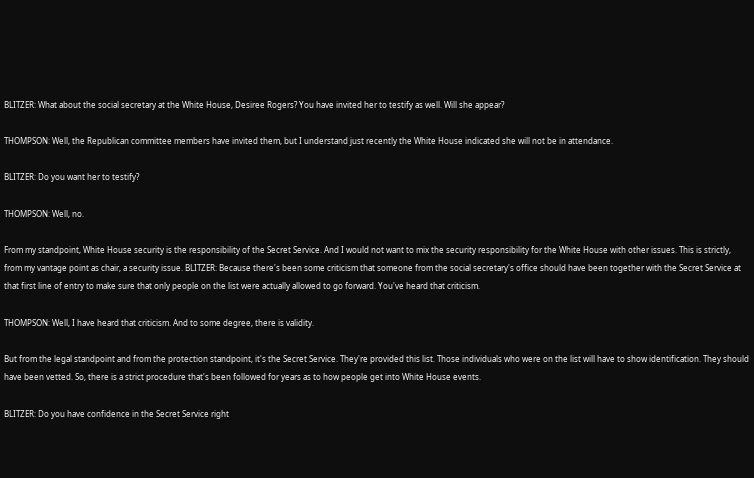BLITZER: What about the social secretary at the White House, Desiree Rogers? You have invited her to testify as well. Will she appear?

THOMPSON: Well, the Republican committee members have invited them, but I understand just recently the White House indicated she will not be in attendance.

BLITZER: Do you want her to testify?

THOMPSON: Well, no.

From my standpoint, White House security is the responsibility of the Secret Service. And I would not want to mix the security responsibility for the White House with other issues. This is strictly, from my vantage point as chair, a security issue. BLITZER: Because there's been some criticism that someone from the social secretary's office should have been together with the Secret Service at that first line of entry to make sure that only people on the list were actually allowed to go forward. You've heard that criticism.

THOMPSON: Well, I have heard that criticism. And to some degree, there is validity.

But from the legal standpoint and from the protection standpoint, it's the Secret Service. They're provided this list. Those individuals who were on the list will have to show identification. They should have been vetted. So, there is a strict procedure that's been followed for years as to how people get into White House events.

BLITZER: Do you have confidence in the Secret Service right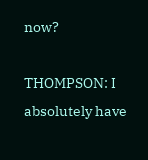now?

THOMPSON: I absolutely have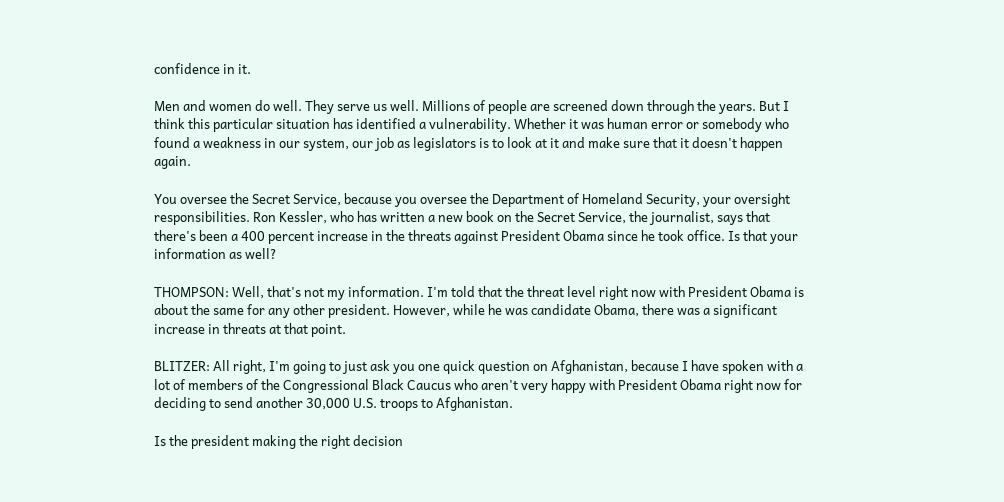confidence in it.

Men and women do well. They serve us well. Millions of people are screened down through the years. But I think this particular situation has identified a vulnerability. Whether it was human error or somebody who found a weakness in our system, our job as legislators is to look at it and make sure that it doesn't happen again.

You oversee the Secret Service, because you oversee the Department of Homeland Security, your oversight responsibilities. Ron Kessler, who has written a new book on the Secret Service, the journalist, says that there's been a 400 percent increase in the threats against President Obama since he took office. Is that your information as well?

THOMPSON: Well, that's not my information. I'm told that the threat level right now with President Obama is about the same for any other president. However, while he was candidate Obama, there was a significant increase in threats at that point.

BLITZER: All right, I'm going to just ask you one quick question on Afghanistan, because I have spoken with a lot of members of the Congressional Black Caucus who aren't very happy with President Obama right now for deciding to send another 30,000 U.S. troops to Afghanistan.

Is the president making the right decision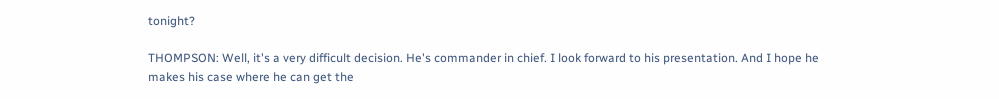tonight?

THOMPSON: Well, it's a very difficult decision. He's commander in chief. I look forward to his presentation. And I hope he makes his case where he can get the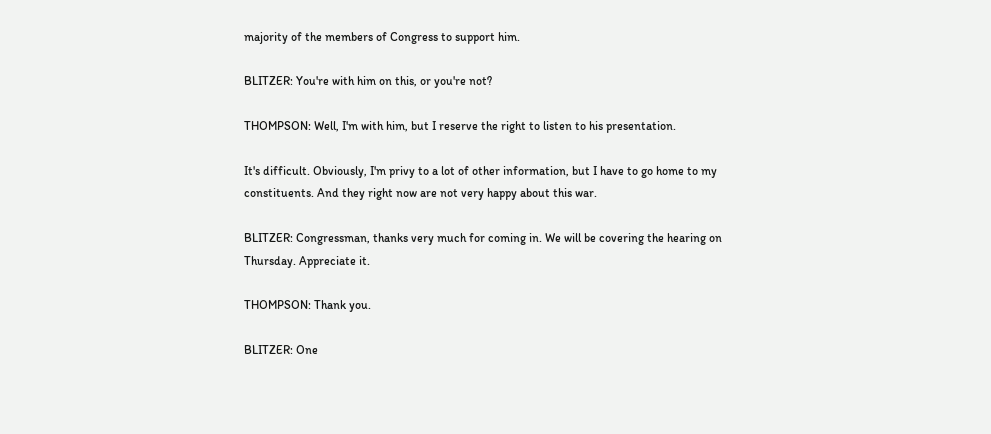majority of the members of Congress to support him.

BLITZER: You're with him on this, or you're not?

THOMPSON: Well, I'm with him, but I reserve the right to listen to his presentation.

It's difficult. Obviously, I'm privy to a lot of other information, but I have to go home to my constituents. And they right now are not very happy about this war.

BLITZER: Congressman, thanks very much for coming in. We will be covering the hearing on Thursday. Appreciate it.

THOMPSON: Thank you.

BLITZER: One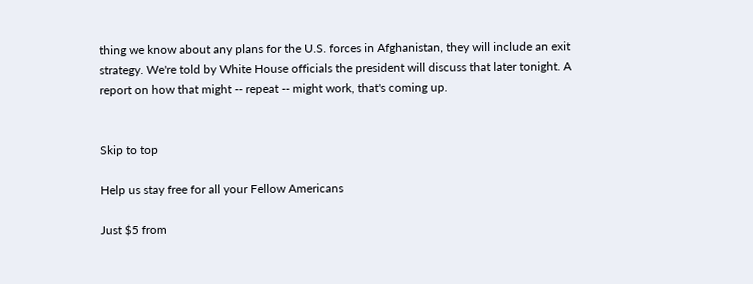thing we know about any plans for the U.S. forces in Afghanistan, they will include an exit strategy. We're told by White House officials the president will discuss that later tonight. A report on how that might -- repeat -- might work, that's coming up.


Skip to top

Help us stay free for all your Fellow Americans

Just $5 from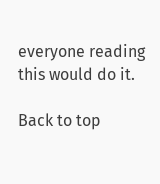everyone reading this would do it.

Back to top